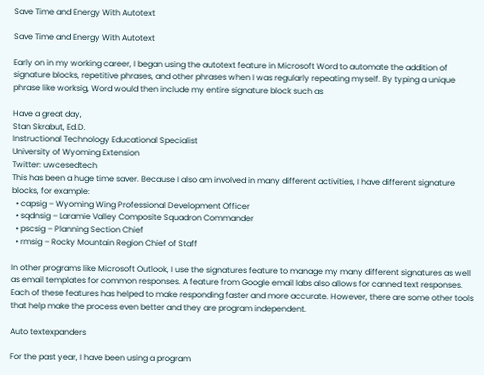Save Time and Energy With Autotext

Save Time and Energy With Autotext

Early on in my working career, I began using the autotext feature in Microsoft Word to automate the addition of signature blocks, repetitive phrases, and other phrases when I was regularly repeating myself. By typing a unique phrase like worksig, Word would then include my entire signature block such as

Have a great day,
Stan Skrabut, Ed.D.
Instructional Technology Educational Specialist
University of Wyoming Extension
Twitter: uwcesedtech
This has been a huge time saver. Because I also am involved in many different activities, I have different signature blocks, for example:
  • capsig – Wyoming Wing Professional Development Officer
  • sqdnsig – Laramie Valley Composite Squadron Commander
  • pscsig – Planning Section Chief
  • rmsig – Rocky Mountain Region Chief of Staff

In other programs like Microsoft Outlook, I use the signatures feature to manage my many different signatures as well as email templates for common responses. A feature from Google email labs also allows for canned text responses. Each of these features has helped to make responding faster and more accurate. However, there are some other tools that help make the process even better and they are program independent.

Auto textexpanders

For the past year, I have been using a program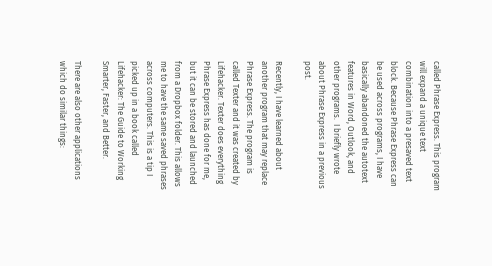called Phrase Express. This program will expand a unique text combination into a presaved text block. Because Phrase Express can be used across programs, I have basically abandoned the autotext features in Word, Outlook, and other programs.  I briefly wrote about Phrase Express in a previous post.

Recently, I have learned about another program that may replace Phrase Express. The program is called Texter and it was created by Lifehacker. Texter does everything Phrase Express has done for me, but it can be stored and launched from a Dropbox folder. This allows me to have the same saved phrases across computers. This is a tip I picked up in a book called Lifehacker: The Guide to Working Smarter, Faster, and Better.

There are also other applications which do similar things: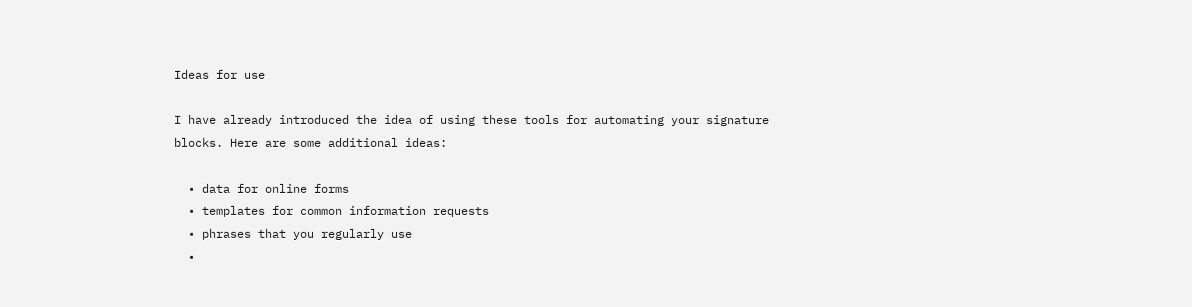Ideas for use

I have already introduced the idea of using these tools for automating your signature blocks. Here are some additional ideas:

  • data for online forms
  • templates for common information requests
  • phrases that you regularly use
  •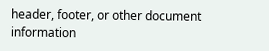header, footer, or other document information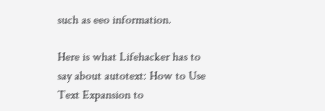such as eeo information.

Here is what Lifehacker has to say about autotext: How to Use Text Expansion to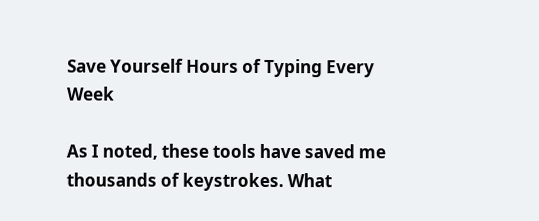Save Yourself Hours of Typing Every Week

As I noted, these tools have saved me thousands of keystrokes. What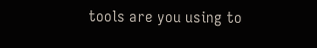tools are you using to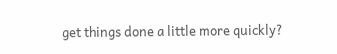get things done a little more quickly?